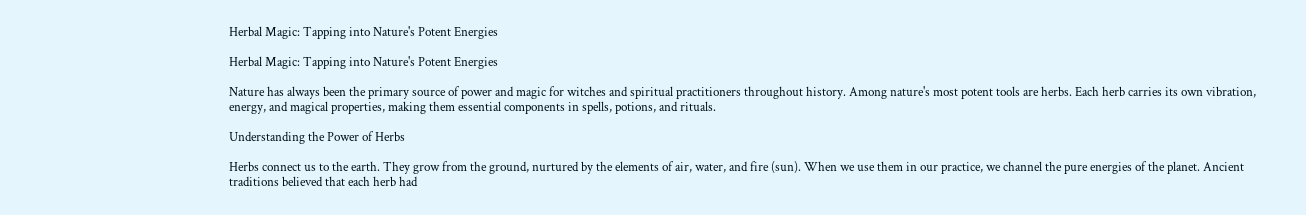Herbal Magic: Tapping into Nature's Potent Energies

Herbal Magic: Tapping into Nature's Potent Energies

Nature has always been the primary source of power and magic for witches and spiritual practitioners throughout history. Among nature's most potent tools are herbs. Each herb carries its own vibration, energy, and magical properties, making them essential components in spells, potions, and rituals.

Understanding the Power of Herbs

Herbs connect us to the earth. They grow from the ground, nurtured by the elements of air, water, and fire (sun). When we use them in our practice, we channel the pure energies of the planet. Ancient traditions believed that each herb had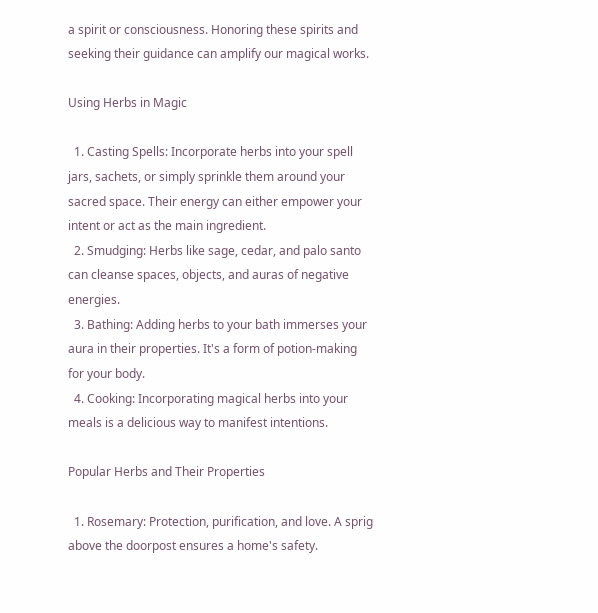a spirit or consciousness. Honoring these spirits and seeking their guidance can amplify our magical works.

Using Herbs in Magic

  1. Casting Spells: Incorporate herbs into your spell jars, sachets, or simply sprinkle them around your sacred space. Their energy can either empower your intent or act as the main ingredient.
  2. Smudging: Herbs like sage, cedar, and palo santo can cleanse spaces, objects, and auras of negative energies.
  3. Bathing: Adding herbs to your bath immerses your aura in their properties. It's a form of potion-making for your body.
  4. Cooking: Incorporating magical herbs into your meals is a delicious way to manifest intentions.

Popular Herbs and Their Properties

  1. Rosemary: Protection, purification, and love. A sprig above the doorpost ensures a home's safety.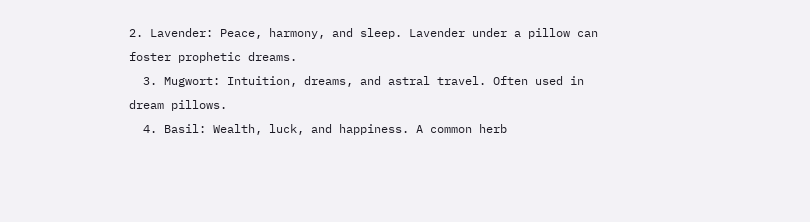2. Lavender: Peace, harmony, and sleep. Lavender under a pillow can foster prophetic dreams.
  3. Mugwort: Intuition, dreams, and astral travel. Often used in dream pillows.
  4. Basil: Wealth, luck, and happiness. A common herb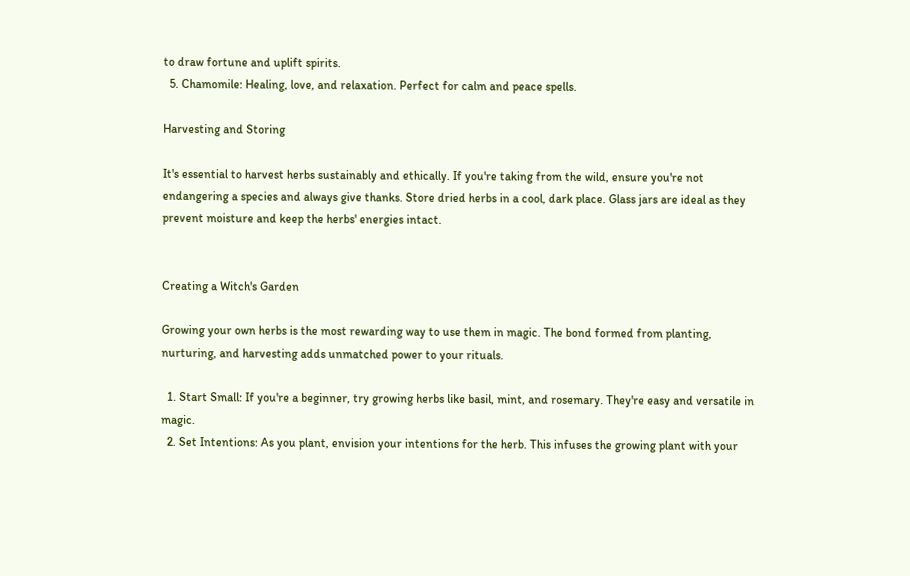to draw fortune and uplift spirits.
  5. Chamomile: Healing, love, and relaxation. Perfect for calm and peace spells.

Harvesting and Storing

It's essential to harvest herbs sustainably and ethically. If you're taking from the wild, ensure you're not endangering a species and always give thanks. Store dried herbs in a cool, dark place. Glass jars are ideal as they prevent moisture and keep the herbs' energies intact.


Creating a Witch's Garden

Growing your own herbs is the most rewarding way to use them in magic. The bond formed from planting, nurturing, and harvesting adds unmatched power to your rituals.

  1. Start Small: If you're a beginner, try growing herbs like basil, mint, and rosemary. They're easy and versatile in magic.
  2. Set Intentions: As you plant, envision your intentions for the herb. This infuses the growing plant with your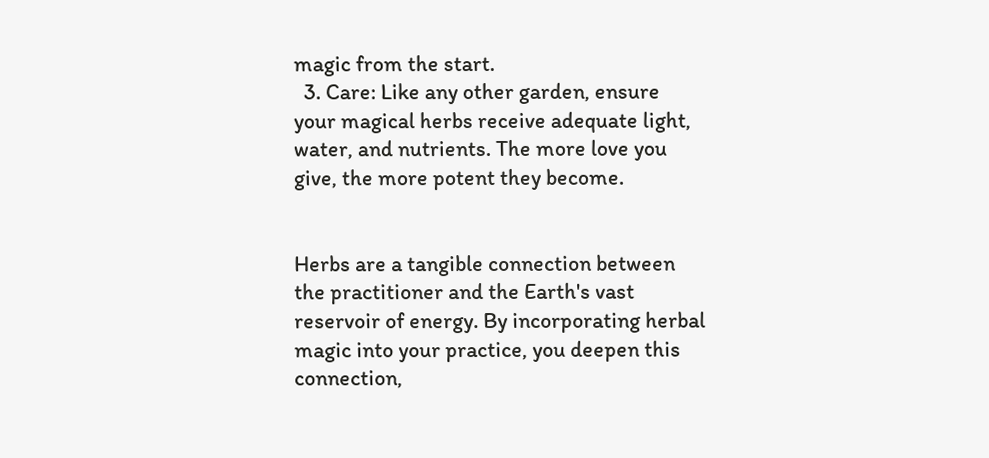magic from the start.
  3. Care: Like any other garden, ensure your magical herbs receive adequate light, water, and nutrients. The more love you give, the more potent they become.


Herbs are a tangible connection between the practitioner and the Earth's vast reservoir of energy. By incorporating herbal magic into your practice, you deepen this connection,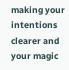making your intentions clearer and your magic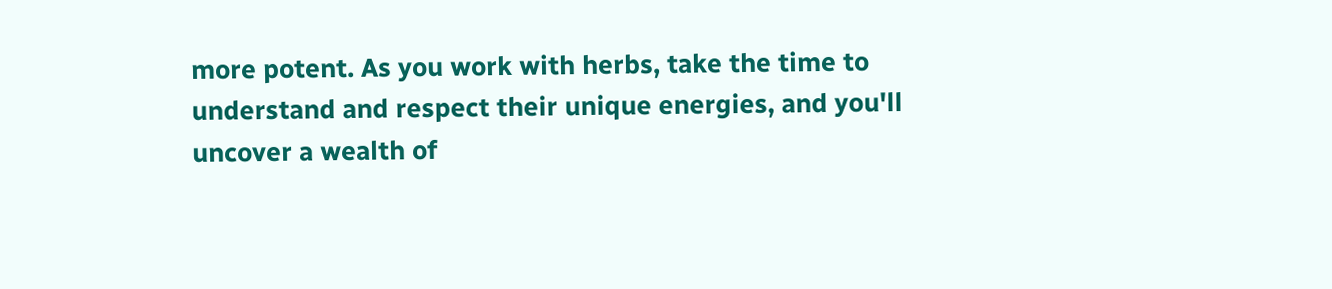more potent. As you work with herbs, take the time to understand and respect their unique energies, and you'll uncover a wealth of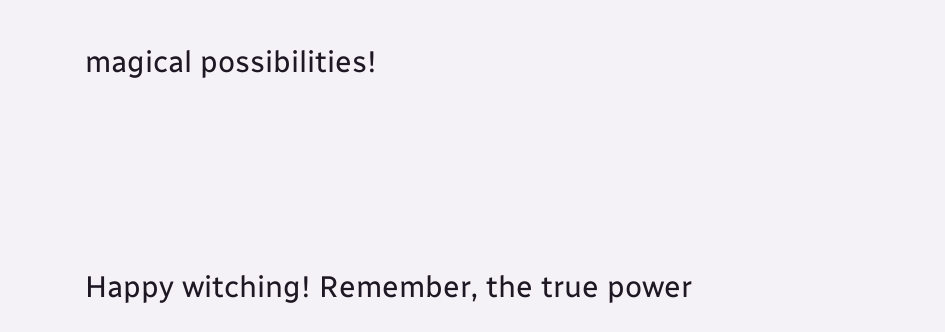magical possibilities!




Happy witching! Remember, the true power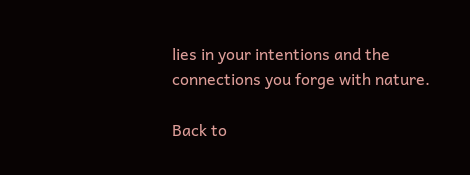lies in your intentions and the connections you forge with nature.

Back to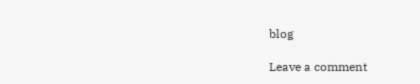blog

Leave a comment